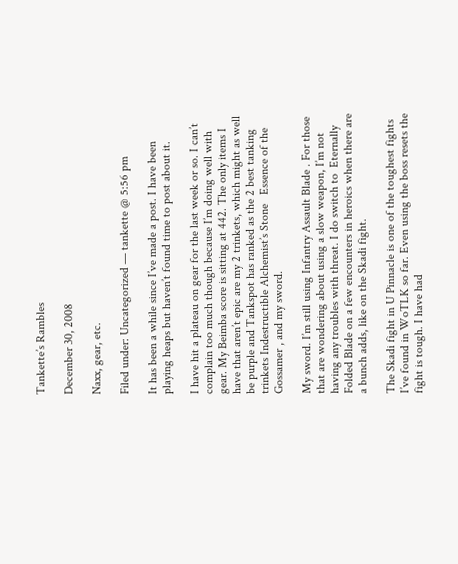Tankette’s Rambles

December 30, 2008

Naxx, gear, etc.

Filed under: Uncategorized — tankette @ 5:56 pm

It has been a while since I’ve made a post. I have been playing heaps but haven’t found time to post about it.

I have hit a plateau on gear for the last week or so. I can’t complain too much though because I’m doing well with gear. My Beimba score is sitting at 442. The only items I have that aren’t epic are my 2 trinkets, which might as well be purple and Tankspot has ranked as the 2 best tanking trinkets Indestructible Alchemist’s Stone   Essence of the Gossamer , and my sword.

My sword. I’m still using Infantry Assault Blade . For those that are wondering about using a slow weapon, I’m not having any troubles with threat. I do switch to  Eternally Folded Blade on a few encounters in heroics when there are a bunch adds, like on the Skadi fight.

The Skadi fight in U Pinnacle is one of the toughest fights I’ve found in WoTLK so far. Even using the boss resets the fight is tough. I have had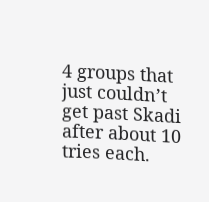4 groups that just couldn’t get past Skadi after about 10 tries each.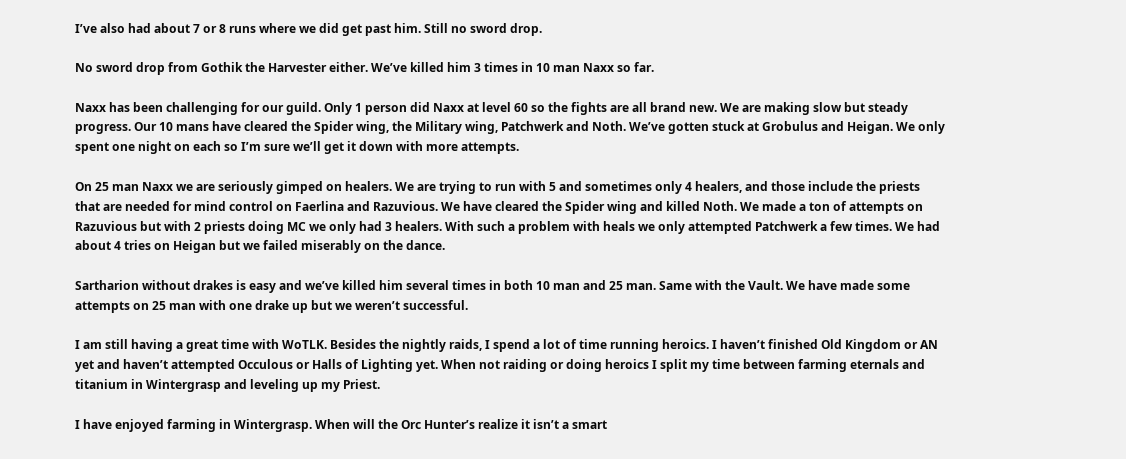I’ve also had about 7 or 8 runs where we did get past him. Still no sword drop.

No sword drop from Gothik the Harvester either. We’ve killed him 3 times in 10 man Naxx so far.

Naxx has been challenging for our guild. Only 1 person did Naxx at level 60 so the fights are all brand new. We are making slow but steady progress. Our 10 mans have cleared the Spider wing, the Military wing, Patchwerk and Noth. We’ve gotten stuck at Grobulus and Heigan. We only spent one night on each so I’m sure we’ll get it down with more attempts.

On 25 man Naxx we are seriously gimped on healers. We are trying to run with 5 and sometimes only 4 healers, and those include the priests that are needed for mind control on Faerlina and Razuvious. We have cleared the Spider wing and killed Noth. We made a ton of attempts on Razuvious but with 2 priests doing MC we only had 3 healers. With such a problem with heals we only attempted Patchwerk a few times. We had about 4 tries on Heigan but we failed miserably on the dance.

Sartharion without drakes is easy and we’ve killed him several times in both 10 man and 25 man. Same with the Vault. We have made some attempts on 25 man with one drake up but we weren’t successful.

I am still having a great time with WoTLK. Besides the nightly raids, I spend a lot of time running heroics. I haven’t finished Old Kingdom or AN yet and haven’t attempted Occulous or Halls of Lighting yet. When not raiding or doing heroics I split my time between farming eternals and titanium in Wintergrasp and leveling up my Priest.

I have enjoyed farming in Wintergrasp. When will the Orc Hunter’s realize it isn’t a smart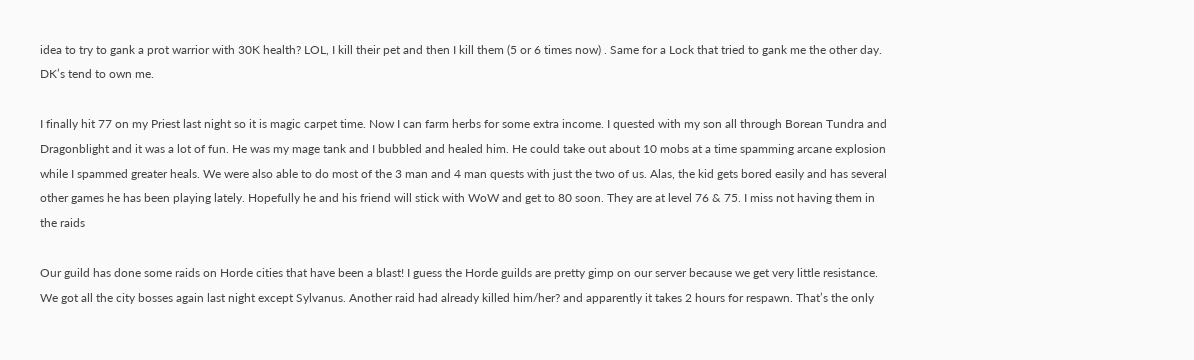idea to try to gank a prot warrior with 30K health? LOL, I kill their pet and then I kill them (5 or 6 times now) . Same for a Lock that tried to gank me the other day. DK’s tend to own me.

I finally hit 77 on my Priest last night so it is magic carpet time. Now I can farm herbs for some extra income. I quested with my son all through Borean Tundra and Dragonblight and it was a lot of fun. He was my mage tank and I bubbled and healed him. He could take out about 10 mobs at a time spamming arcane explosion while I spammed greater heals. We were also able to do most of the 3 man and 4 man quests with just the two of us. Alas, the kid gets bored easily and has several other games he has been playing lately. Hopefully he and his friend will stick with WoW and get to 80 soon. They are at level 76 & 75. I miss not having them in the raids

Our guild has done some raids on Horde cities that have been a blast! I guess the Horde guilds are pretty gimp on our server because we get very little resistance. We got all the city bosses again last night except Sylvanus. Another raid had already killed him/her? and apparently it takes 2 hours for respawn. That’s the only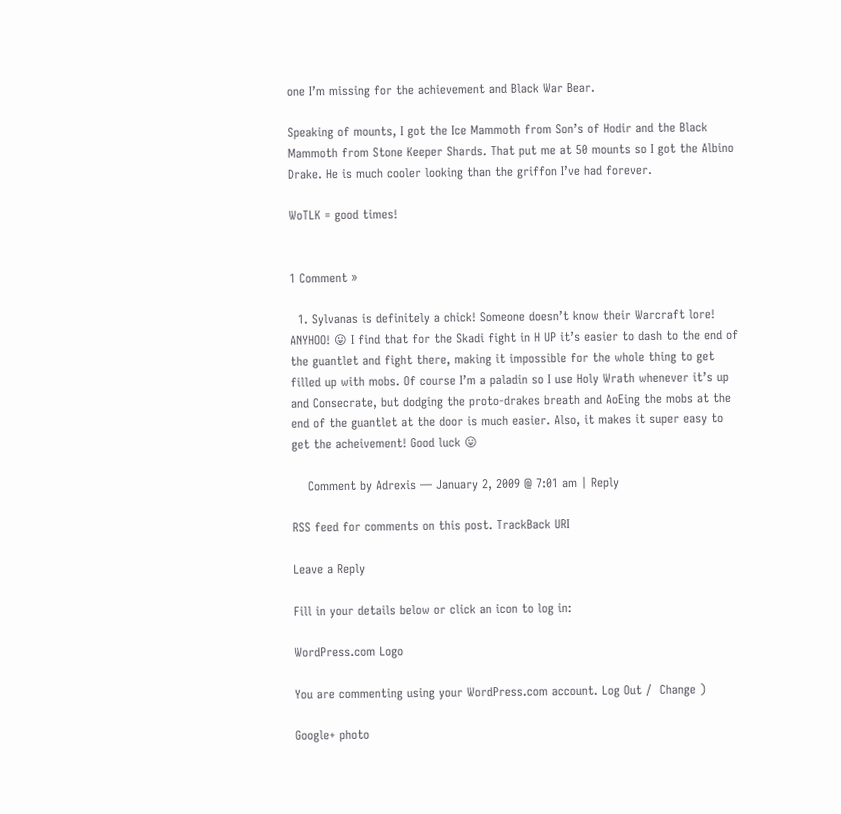one I’m missing for the achievement and Black War Bear.

Speaking of mounts, I got the Ice Mammoth from Son’s of Hodir and the Black Mammoth from Stone Keeper Shards. That put me at 50 mounts so I got the Albino Drake. He is much cooler looking than the griffon I’ve had forever.

WoTLK = good times!


1 Comment »

  1. Sylvanas is definitely a chick! Someone doesn’t know their Warcraft lore! ANYHOO! 😛 I find that for the Skadi fight in H UP it’s easier to dash to the end of the guantlet and fight there, making it impossible for the whole thing to get filled up with mobs. Of course I’m a paladin so I use Holy Wrath whenever it’s up and Consecrate, but dodging the proto-drakes breath and AoEing the mobs at the end of the guantlet at the door is much easier. Also, it makes it super easy to get the acheivement! Good luck 😛

    Comment by Adrexis — January 2, 2009 @ 7:01 am | Reply

RSS feed for comments on this post. TrackBack URI

Leave a Reply

Fill in your details below or click an icon to log in:

WordPress.com Logo

You are commenting using your WordPress.com account. Log Out /  Change )

Google+ photo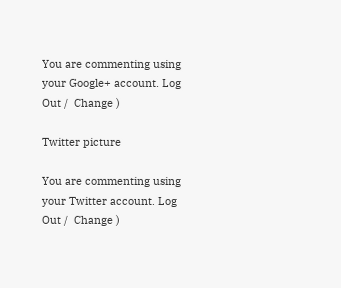You are commenting using your Google+ account. Log Out /  Change )

Twitter picture

You are commenting using your Twitter account. Log Out /  Change )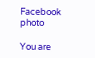Facebook photo

You are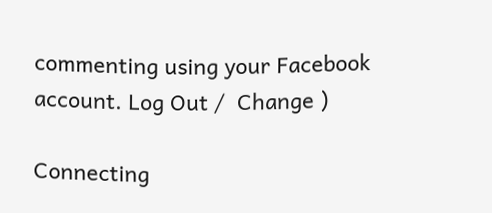commenting using your Facebook account. Log Out /  Change )

Connecting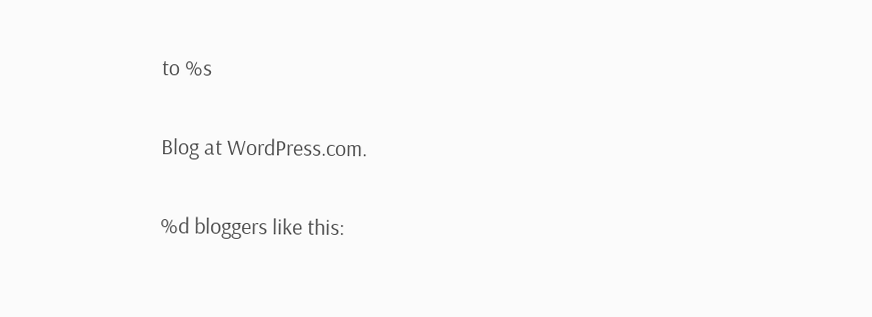to %s

Blog at WordPress.com.

%d bloggers like this: